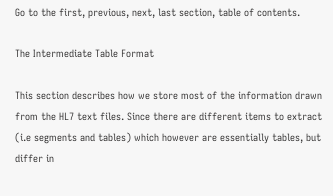Go to the first, previous, next, last section, table of contents.

The Intermediate Table Format

This section describes how we store most of the information drawn from the HL7 text files. Since there are different items to extract (i.e segments and tables) which however are essentially tables, but differ in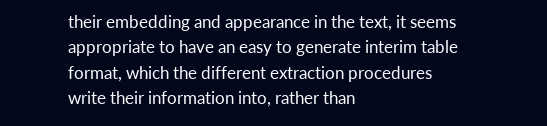their embedding and appearance in the text, it seems appropriate to have an easy to generate interim table format, which the different extraction procedures write their information into, rather than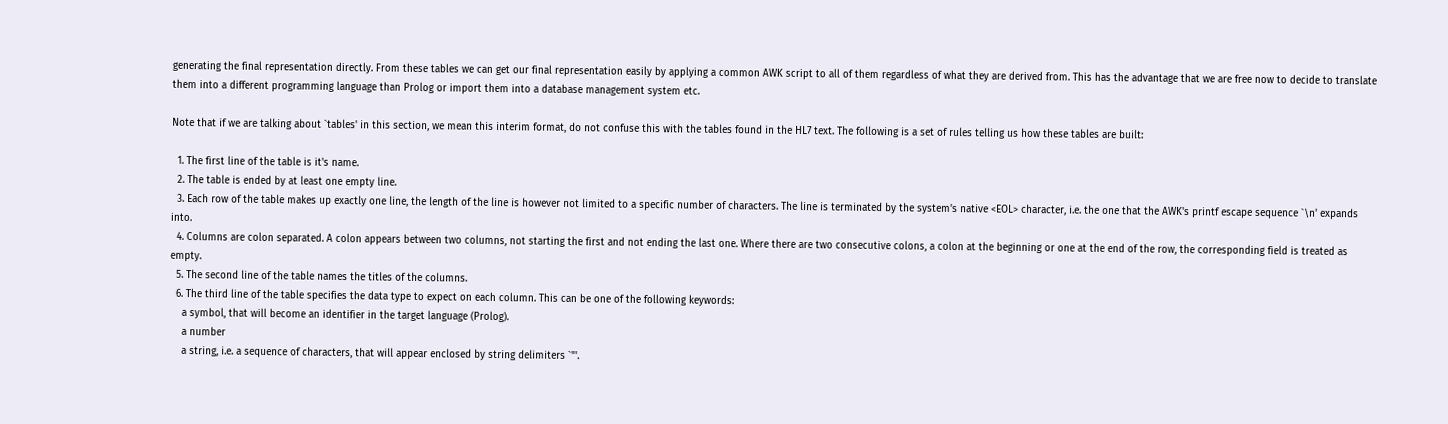generating the final representation directly. From these tables we can get our final representation easily by applying a common AWK script to all of them regardless of what they are derived from. This has the advantage that we are free now to decide to translate them into a different programming language than Prolog or import them into a database management system etc.

Note that if we are talking about `tables' in this section, we mean this interim format, do not confuse this with the tables found in the HL7 text. The following is a set of rules telling us how these tables are built:

  1. The first line of the table is it's name.
  2. The table is ended by at least one empty line.
  3. Each row of the table makes up exactly one line, the length of the line is however not limited to a specific number of characters. The line is terminated by the system's native <EOL> character, i.e. the one that the AWK's printf escape sequence `\n' expands into.
  4. Columns are colon separated. A colon appears between two columns, not starting the first and not ending the last one. Where there are two consecutive colons, a colon at the beginning or one at the end of the row, the corresponding field is treated as empty.
  5. The second line of the table names the titles of the columns.
  6. The third line of the table specifies the data type to expect on each column. This can be one of the following keywords:
    a symbol, that will become an identifier in the target language (Prolog).
    a number
    a string, i.e. a sequence of characters, that will appear enclosed by string delimiters `"'.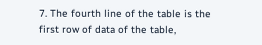7. The fourth line of the table is the first row of data of the table,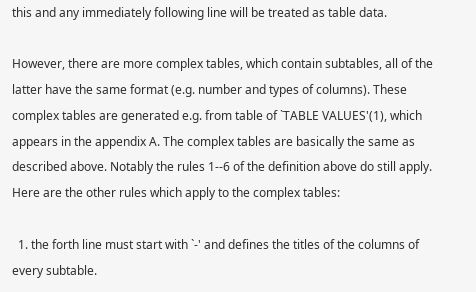this and any immediately following line will be treated as table data.

However, there are more complex tables, which contain subtables, all of the latter have the same format (e.g. number and types of columns). These complex tables are generated e.g. from table of `TABLE VALUES'(1), which appears in the appendix A. The complex tables are basically the same as described above. Notably the rules 1--6 of the definition above do still apply. Here are the other rules which apply to the complex tables:

  1. the forth line must start with `-' and defines the titles of the columns of every subtable.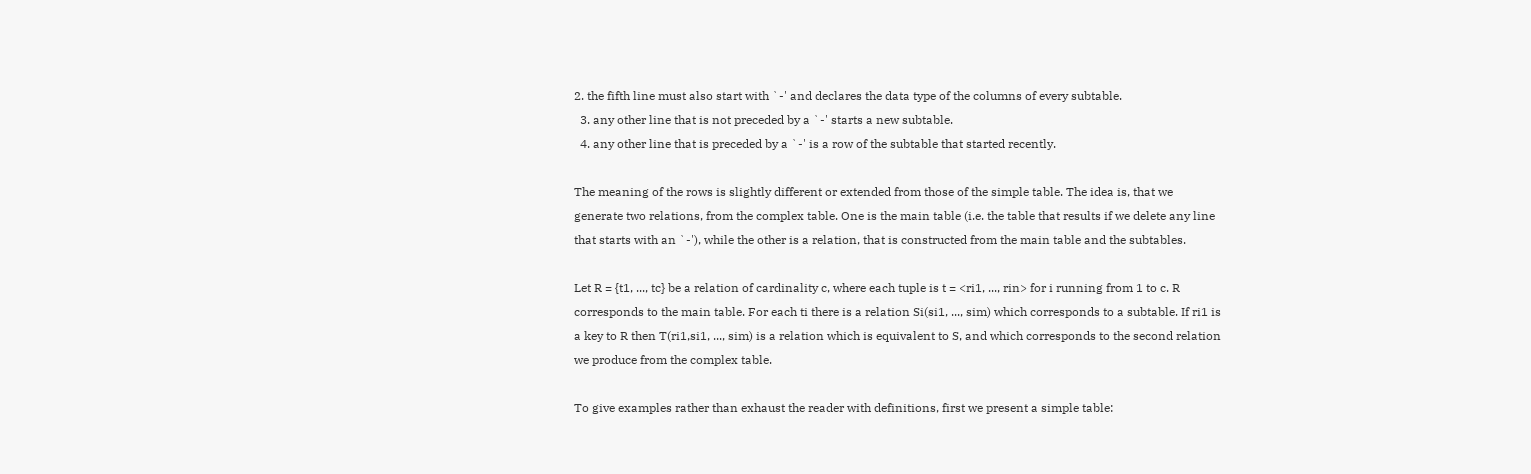2. the fifth line must also start with `-' and declares the data type of the columns of every subtable.
  3. any other line that is not preceded by a `-' starts a new subtable.
  4. any other line that is preceded by a `-' is a row of the subtable that started recently.

The meaning of the rows is slightly different or extended from those of the simple table. The idea is, that we generate two relations, from the complex table. One is the main table (i.e. the table that results if we delete any line that starts with an `-'), while the other is a relation, that is constructed from the main table and the subtables.

Let R = {t1, ..., tc} be a relation of cardinality c, where each tuple is t = <ri1, ..., rin> for i running from 1 to c. R corresponds to the main table. For each ti there is a relation Si(si1, ..., sim) which corresponds to a subtable. If ri1 is a key to R then T(ri1,si1, ..., sim) is a relation which is equivalent to S, and which corresponds to the second relation we produce from the complex table.

To give examples rather than exhaust the reader with definitions, first we present a simple table: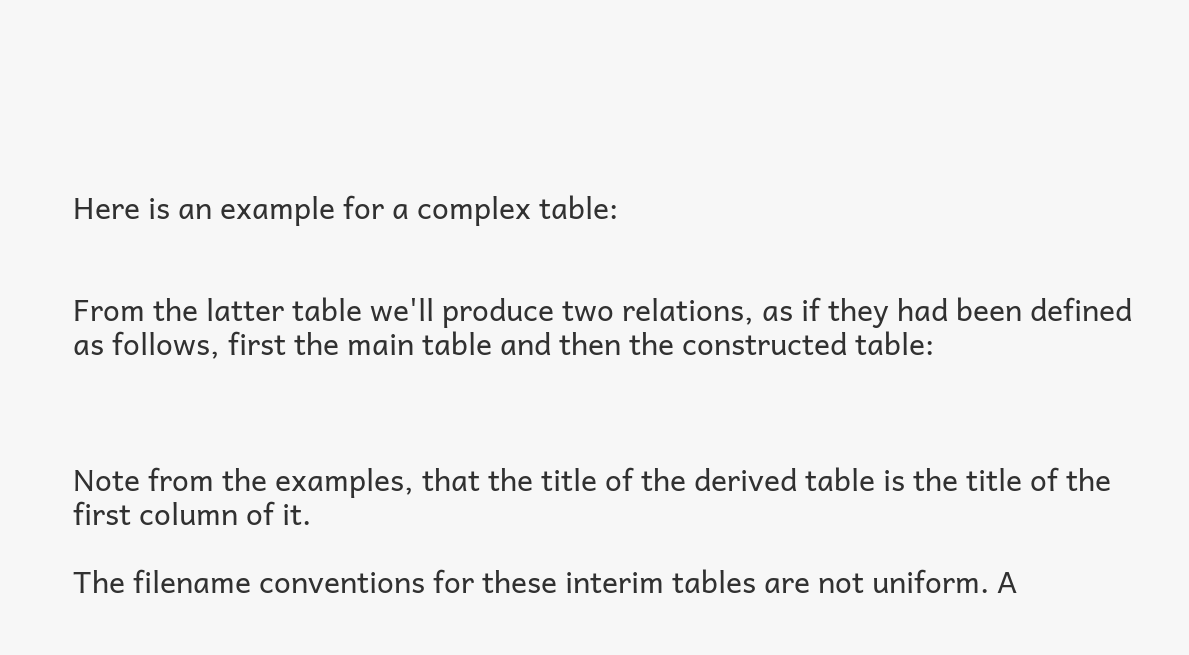Here is an example for a complex table:


From the latter table we'll produce two relations, as if they had been defined as follows, first the main table and then the constructed table:



Note from the examples, that the title of the derived table is the title of the first column of it.

The filename conventions for these interim tables are not uniform. A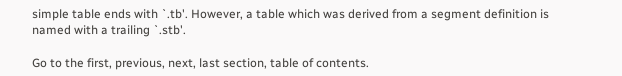simple table ends with `.tb'. However, a table which was derived from a segment definition is named with a trailing `.stb'.

Go to the first, previous, next, last section, table of contents.